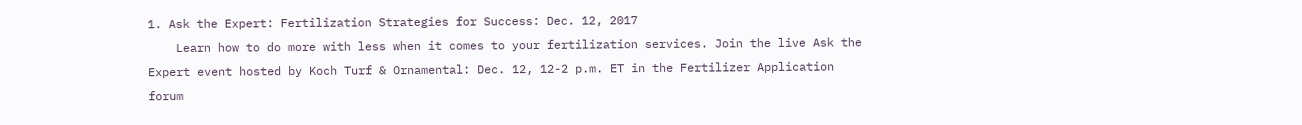1. Ask the Expert: Fertilization Strategies for Success: Dec. 12, 2017
    Learn how to do more with less when it comes to your fertilization services. Join the live Ask the Expert event hosted by Koch Turf & Ornamental: Dec. 12, 12-2 p.m. ET in the Fertilizer Application forum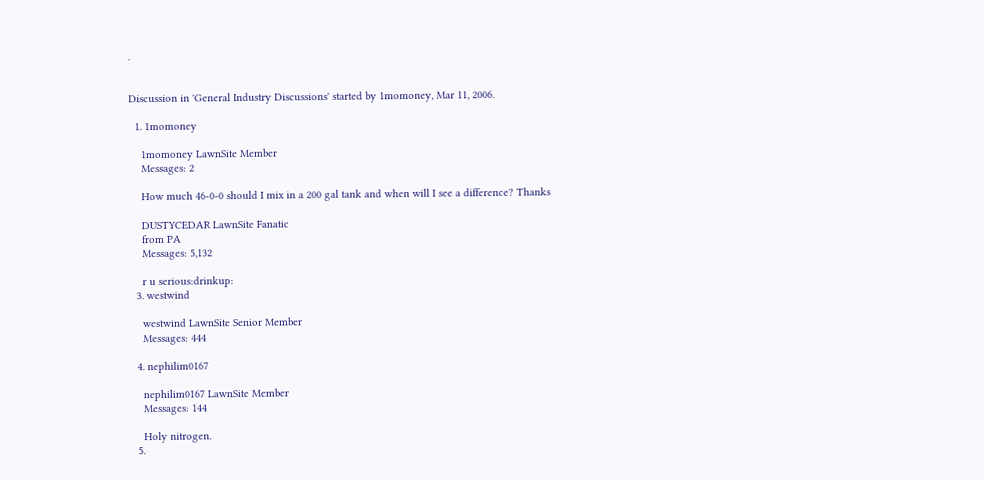.


Discussion in 'General Industry Discussions' started by 1momoney, Mar 11, 2006.

  1. 1momoney

    1momoney LawnSite Member
    Messages: 2

    How much 46-0-0 should I mix in a 200 gal tank and when will I see a difference? Thanks

    DUSTYCEDAR LawnSite Fanatic
    from PA
    Messages: 5,132

    r u serious:drinkup:
  3. westwind

    westwind LawnSite Senior Member
    Messages: 444

  4. nephilim0167

    nephilim0167 LawnSite Member
    Messages: 144

    Holy nitrogen.
  5.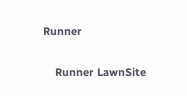Runner

    Runner LawnSite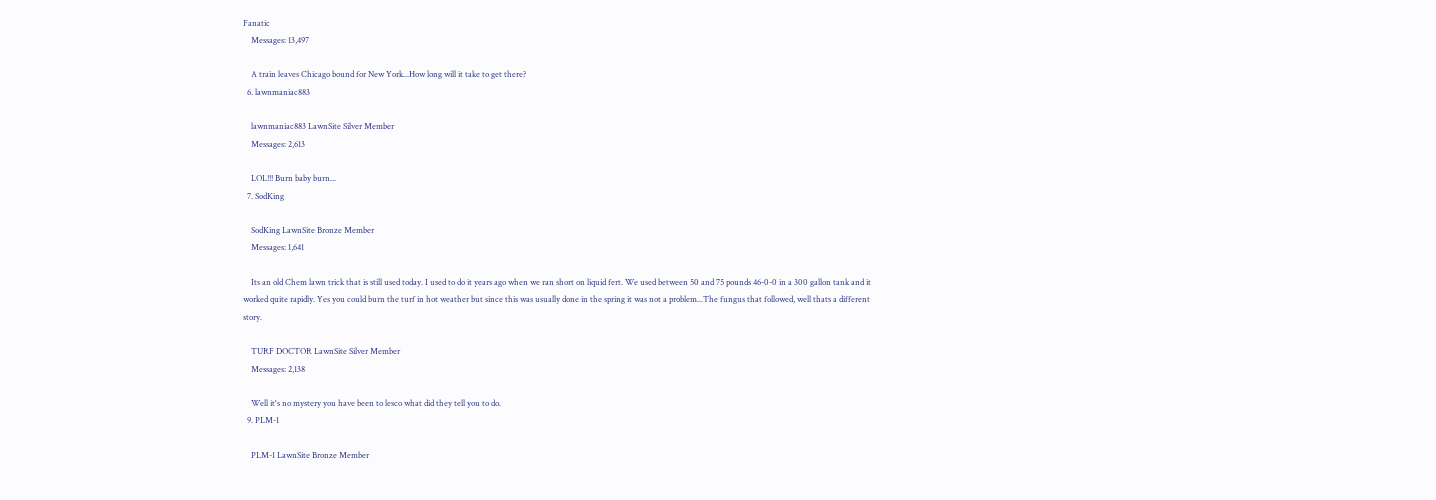Fanatic
    Messages: 13,497

    A train leaves Chicago bound for New York...How long will it take to get there?
  6. lawnmaniac883

    lawnmaniac883 LawnSite Silver Member
    Messages: 2,613

    LOL!!! Burn baby burn...
  7. SodKing

    SodKing LawnSite Bronze Member
    Messages: 1,641

    Its an old Chem lawn trick that is still used today. I used to do it years ago when we ran short on liquid fert. We used between 50 and 75 pounds 46-0-0 in a 300 gallon tank and it worked quite rapidly. Yes you could burn the turf in hot weather but since this was usually done in the spring it was not a problem...The fungus that followed, well thats a different story.

    TURF DOCTOR LawnSite Silver Member
    Messages: 2,138

    Well it's no mystery you have been to lesco what did they tell you to do.
  9. PLM-1

    PLM-1 LawnSite Bronze Member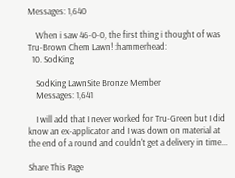Messages: 1,640

    When i saw 46-0-0, the first thing i thought of was Tru-Brown Chem Lawn! :hammerhead:
  10. SodKing

    SodKing LawnSite Bronze Member
    Messages: 1,641

    I will add that I never worked for Tru-Green but I did know an ex-applicator and I was down on material at the end of a round and couldn't get a delivery in time...

Share This Page